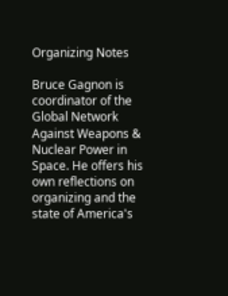Organizing Notes

Bruce Gagnon is coordinator of the Global Network Against Weapons & Nuclear Power in Space. He offers his own reflections on organizing and the state of America's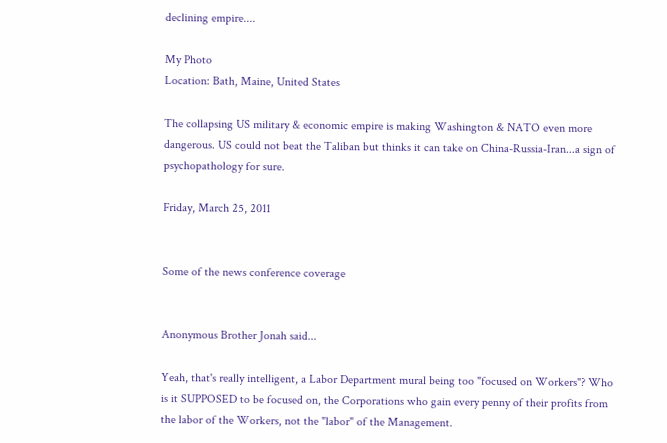declining empire....

My Photo
Location: Bath, Maine, United States

The collapsing US military & economic empire is making Washington & NATO even more dangerous. US could not beat the Taliban but thinks it can take on China-Russia-Iran...a sign of psychopathology for sure.

Friday, March 25, 2011


Some of the news conference coverage


Anonymous Brother Jonah said...

Yeah, that's really intelligent, a Labor Department mural being too "focused on Workers"? Who is it SUPPOSED to be focused on, the Corporations who gain every penny of their profits from the labor of the Workers, not the "labor" of the Management.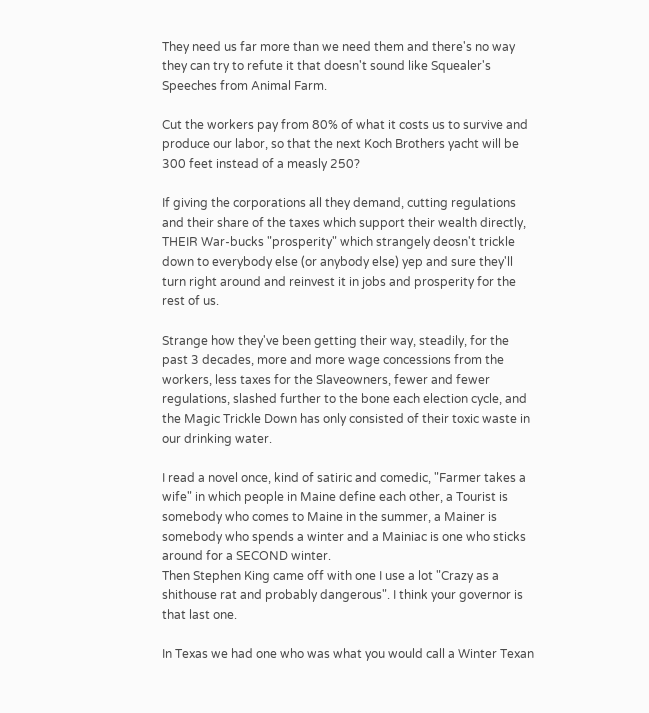They need us far more than we need them and there's no way they can try to refute it that doesn't sound like Squealer's Speeches from Animal Farm.

Cut the workers pay from 80% of what it costs us to survive and produce our labor, so that the next Koch Brothers yacht will be 300 feet instead of a measly 250?

If giving the corporations all they demand, cutting regulations and their share of the taxes which support their wealth directly, THEIR War-bucks "prosperity" which strangely deosn't trickle down to everybody else (or anybody else) yep and sure they'll turn right around and reinvest it in jobs and prosperity for the rest of us.

Strange how they've been getting their way, steadily, for the past 3 decades, more and more wage concessions from the workers, less taxes for the Slaveowners, fewer and fewer regulations, slashed further to the bone each election cycle, and the Magic Trickle Down has only consisted of their toxic waste in our drinking water.

I read a novel once, kind of satiric and comedic, "Farmer takes a wife" in which people in Maine define each other, a Tourist is somebody who comes to Maine in the summer, a Mainer is somebody who spends a winter and a Mainiac is one who sticks around for a SECOND winter.
Then Stephen King came off with one I use a lot "Crazy as a shithouse rat and probably dangerous". I think your governor is that last one.

In Texas we had one who was what you would call a Winter Texan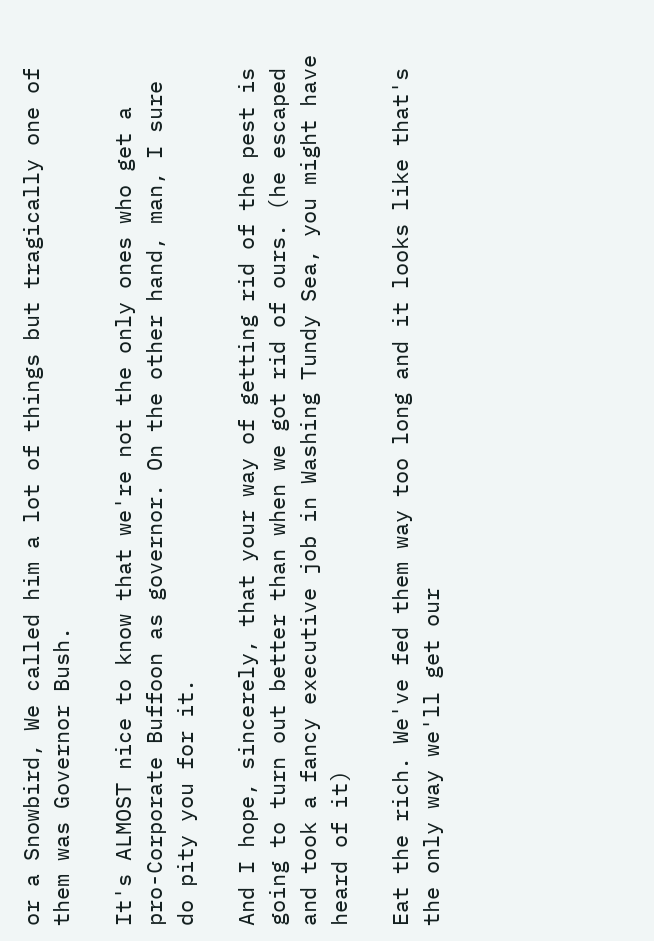or a Snowbird, We called him a lot of things but tragically one of them was Governor Bush.

It's ALMOST nice to know that we're not the only ones who get a pro-Corporate Buffoon as governor. On the other hand, man, I sure do pity you for it.

And I hope, sincerely, that your way of getting rid of the pest is going to turn out better than when we got rid of ours. (he escaped and took a fancy executive job in Washing Tundy Sea, you might have heard of it)

Eat the rich. We've fed them way too long and it looks like that's the only way we'll get our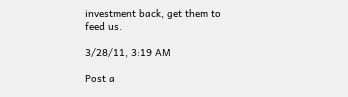investment back, get them to feed us.

3/28/11, 3:19 AM

Post a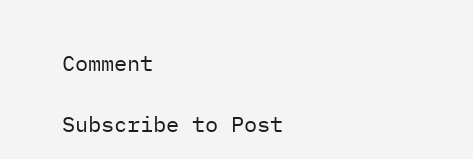Comment

Subscribe to Post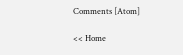Comments [Atom]

<< Home